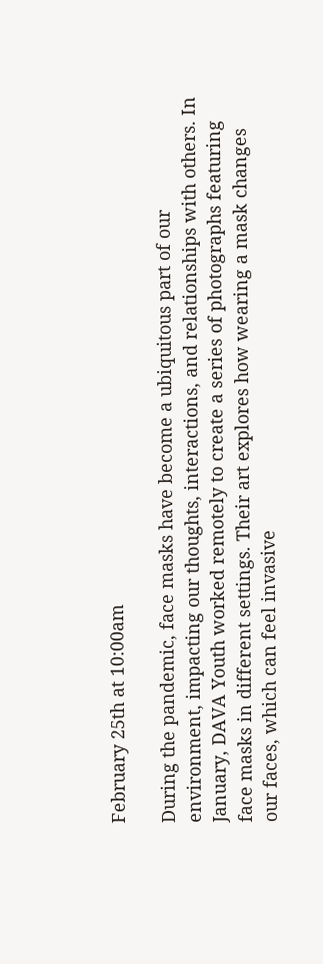February 25th at 10:00am

During the pandemic, face masks have become a ubiquitous part of our environment, impacting our thoughts, interactions, and relationships with others. In January, DAVA Youth worked remotely to create a series of photographs featuring face masks in different settings. Their art explores how wearing a mask changes our faces, which can feel invasive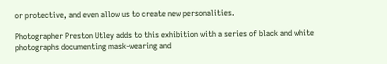or protective, and even allow us to create new personalities.

Photographer Preston Utley adds to this exhibition with a series of black and white photographs documenting mask-wearing and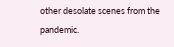other desolate scenes from the pandemic.